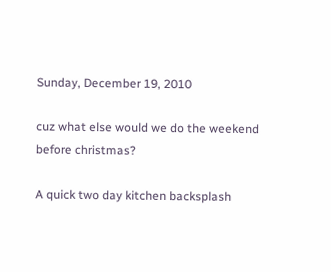Sunday, December 19, 2010

cuz what else would we do the weekend before christmas?

A quick two day kitchen backsplash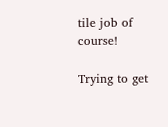tile job of course!

Trying to get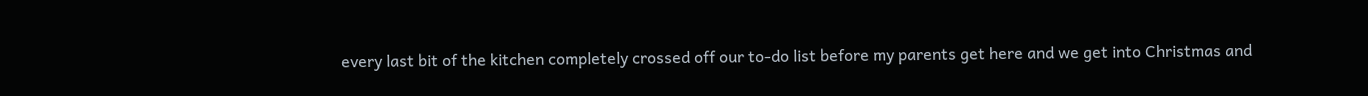every last bit of the kitchen completely crossed off our to-do list before my parents get here and we get into Christmas and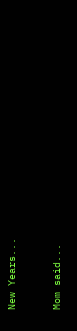New Years...


Mom said...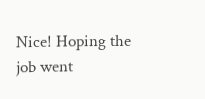Nice! Hoping the job went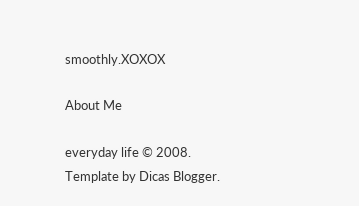smoothly.XOXOX

About Me

everyday life © 2008. Template by Dicas Blogger.